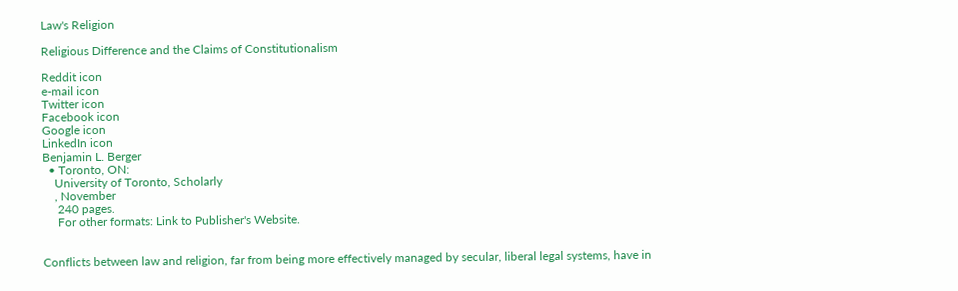Law's Religion

Religious Difference and the Claims of Constitutionalism

Reddit icon
e-mail icon
Twitter icon
Facebook icon
Google icon
LinkedIn icon
Benjamin L. Berger
  • Toronto, ON:
    University of Toronto, Scholarly
    , November
     240 pages.
     For other formats: Link to Publisher's Website.


Conflicts between law and religion, far from being more effectively managed by secular, liberal legal systems, have in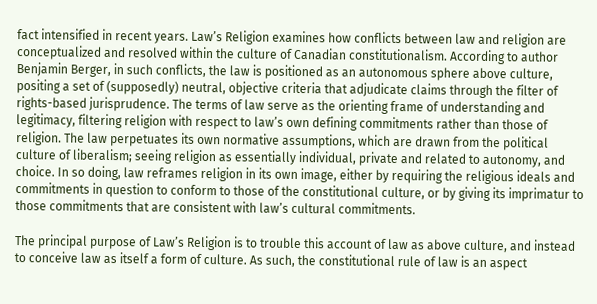fact intensified in recent years. Law’s Religion examines how conflicts between law and religion are conceptualized and resolved within the culture of Canadian constitutionalism. According to author Benjamin Berger, in such conflicts, the law is positioned as an autonomous sphere above culture, positing a set of (supposedly) neutral, objective criteria that adjudicate claims through the filter of rights-based jurisprudence. The terms of law serve as the orienting frame of understanding and legitimacy, filtering religion with respect to law’s own defining commitments rather than those of religion. The law perpetuates its own normative assumptions, which are drawn from the political culture of liberalism; seeing religion as essentially individual, private and related to autonomy, and choice. In so doing, law reframes religion in its own image, either by requiring the religious ideals and commitments in question to conform to those of the constitutional culture, or by giving its imprimatur to those commitments that are consistent with law’s cultural commitments.

The principal purpose of Law’s Religion is to trouble this account of law as above culture, and instead to conceive law as itself a form of culture. As such, the constitutional rule of law is an aspect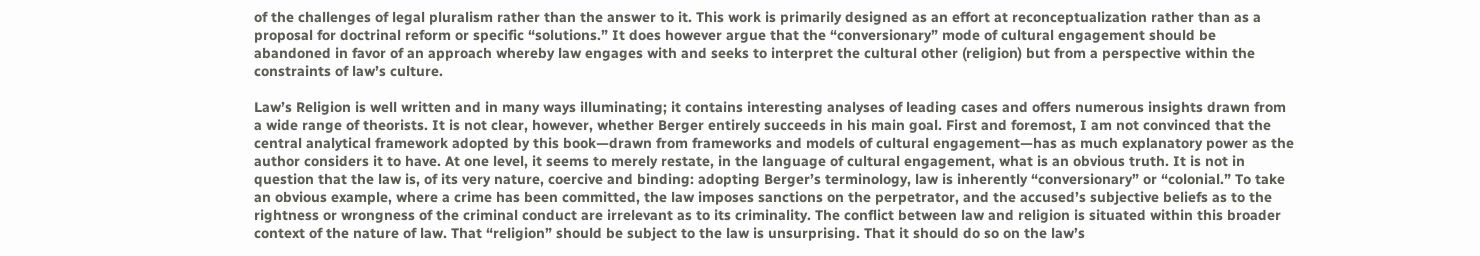of the challenges of legal pluralism rather than the answer to it. This work is primarily designed as an effort at reconceptualization rather than as a proposal for doctrinal reform or specific “solutions.” It does however argue that the “conversionary” mode of cultural engagement should be abandoned in favor of an approach whereby law engages with and seeks to interpret the cultural other (religion) but from a perspective within the constraints of law’s culture.

Law’s Religion is well written and in many ways illuminating; it contains interesting analyses of leading cases and offers numerous insights drawn from a wide range of theorists. It is not clear, however, whether Berger entirely succeeds in his main goal. First and foremost, I am not convinced that the central analytical framework adopted by this book—drawn from frameworks and models of cultural engagement—has as much explanatory power as the author considers it to have. At one level, it seems to merely restate, in the language of cultural engagement, what is an obvious truth. It is not in question that the law is, of its very nature, coercive and binding: adopting Berger’s terminology, law is inherently “conversionary” or “colonial.” To take an obvious example, where a crime has been committed, the law imposes sanctions on the perpetrator, and the accused’s subjective beliefs as to the rightness or wrongness of the criminal conduct are irrelevant as to its criminality. The conflict between law and religion is situated within this broader context of the nature of law. That “religion” should be subject to the law is unsurprising. That it should do so on the law’s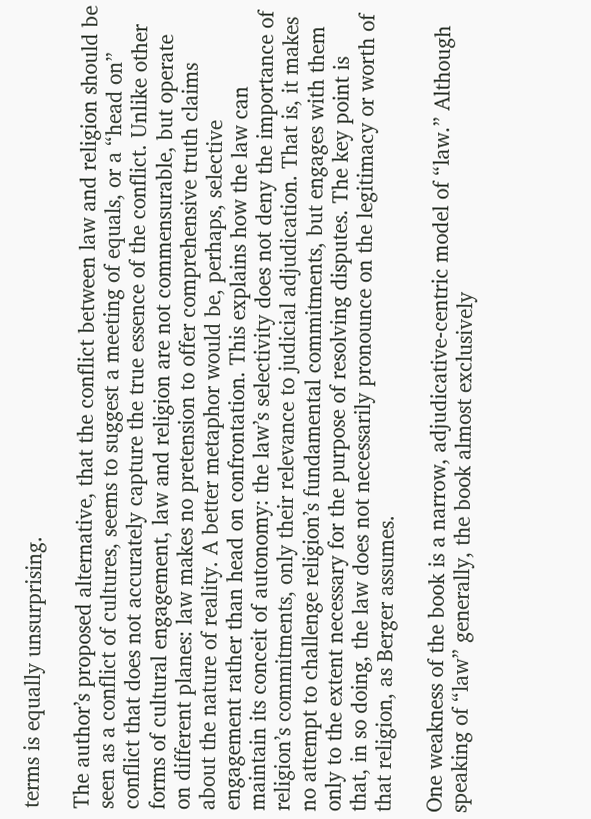terms is equally unsurprising.

The author’s proposed alternative, that the conflict between law and religion should be seen as a conflict of cultures, seems to suggest a meeting of equals, or a “head on” conflict that does not accurately capture the true essence of the conflict. Unlike other forms of cultural engagement, law and religion are not commensurable, but operate on different planes: law makes no pretension to offer comprehensive truth claims about the nature of reality. A better metaphor would be, perhaps, selective engagement rather than head on confrontation. This explains how the law can maintain its conceit of autonomy: the law’s selectivity does not deny the importance of religion’s commitments, only their relevance to judicial adjudication. That is, it makes no attempt to challenge religion’s fundamental commitments, but engages with them only to the extent necessary for the purpose of resolving disputes. The key point is that, in so doing, the law does not necessarily pronounce on the legitimacy or worth of that religion, as Berger assumes.

One weakness of the book is a narrow, adjudicative-centric model of “law.” Although speaking of “law” generally, the book almost exclusively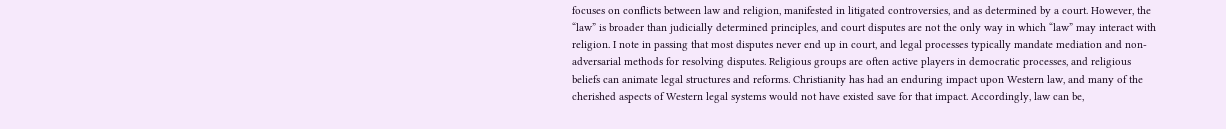focuses on conflicts between law and religion, manifested in litigated controversies, and as determined by a court. However, the “law” is broader than judicially determined principles, and court disputes are not the only way in which “law” may interact with religion. I note in passing that most disputes never end up in court, and legal processes typically mandate mediation and non-adversarial methods for resolving disputes. Religious groups are often active players in democratic processes, and religious beliefs can animate legal structures and reforms. Christianity has had an enduring impact upon Western law, and many of the cherished aspects of Western legal systems would not have existed save for that impact. Accordingly, law can be,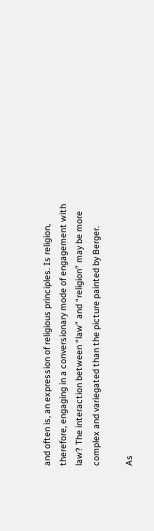and often is, an expression of religious principles. Is religion, therefore, engaging in a conversionary mode of engagement with law? The interaction between “law” and “religion” may be more complex and variegated than the picture painted by Berger.

As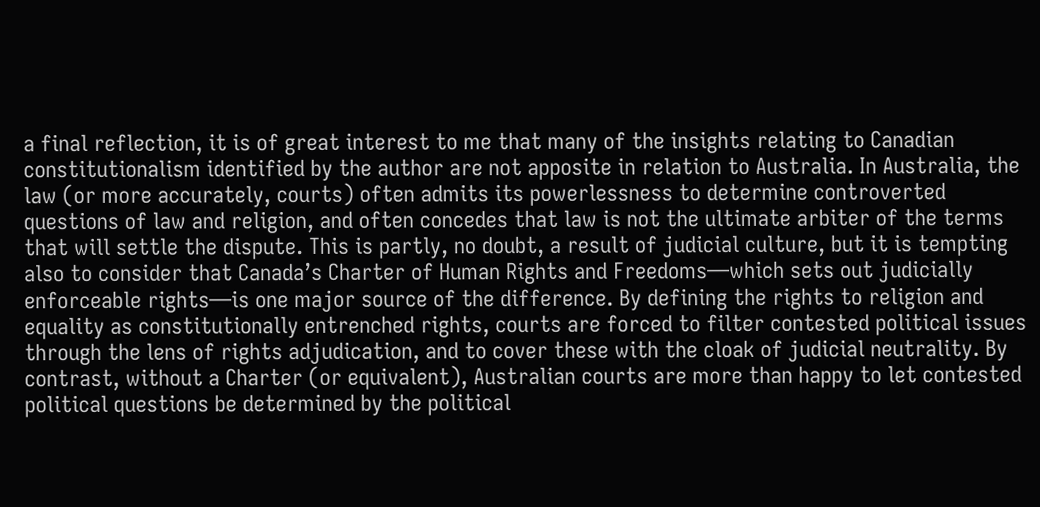a final reflection, it is of great interest to me that many of the insights relating to Canadian constitutionalism identified by the author are not apposite in relation to Australia. In Australia, the law (or more accurately, courts) often admits its powerlessness to determine controverted questions of law and religion, and often concedes that law is not the ultimate arbiter of the terms that will settle the dispute. This is partly, no doubt, a result of judicial culture, but it is tempting also to consider that Canada’s Charter of Human Rights and Freedoms—which sets out judicially enforceable rights—is one major source of the difference. By defining the rights to religion and equality as constitutionally entrenched rights, courts are forced to filter contested political issues through the lens of rights adjudication, and to cover these with the cloak of judicial neutrality. By contrast, without a Charter (or equivalent), Australian courts are more than happy to let contested political questions be determined by the political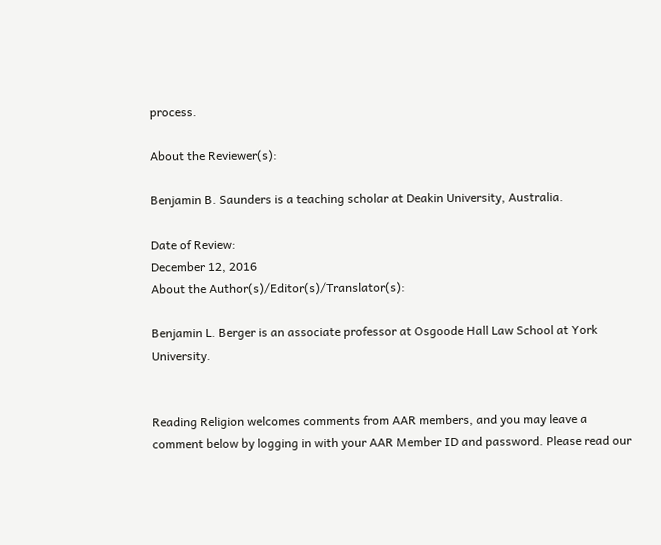process.

About the Reviewer(s):

Benjamin B. Saunders is a teaching scholar at Deakin University, Australia.

Date of Review:
December 12, 2016
About the Author(s)/Editor(s)/Translator(s):

Benjamin L. Berger is an associate professor at Osgoode Hall Law School at York University.


Reading Religion welcomes comments from AAR members, and you may leave a comment below by logging in with your AAR Member ID and password. Please read our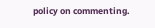policy on commenting.